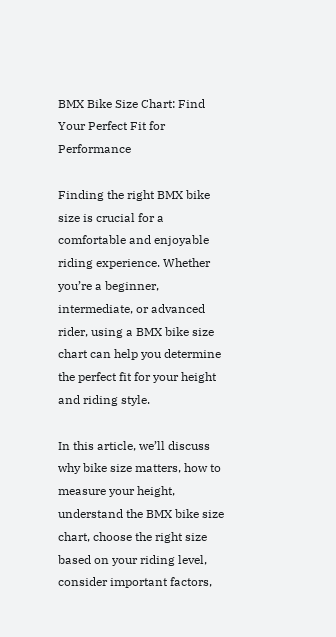BMX Bike Size Chart: Find Your Perfect Fit for Performance

Finding the right BMX bike size is crucial for a comfortable and enjoyable riding experience. Whether you’re a beginner, intermediate, or advanced rider, using a BMX bike size chart can help you determine the perfect fit for your height and riding style.

In this article, we’ll discuss why bike size matters, how to measure your height, understand the BMX bike size chart, choose the right size based on your riding level, consider important factors,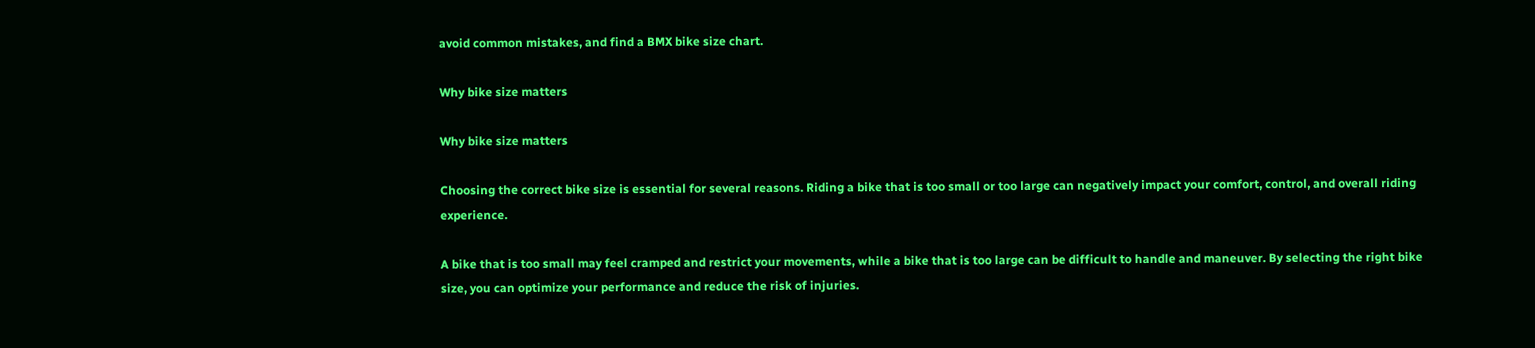avoid common mistakes, and find a BMX bike size chart.

Why bike size matters

Why bike size matters

Choosing the correct bike size is essential for several reasons. Riding a bike that is too small or too large can negatively impact your comfort, control, and overall riding experience.

A bike that is too small may feel cramped and restrict your movements, while a bike that is too large can be difficult to handle and maneuver. By selecting the right bike size, you can optimize your performance and reduce the risk of injuries.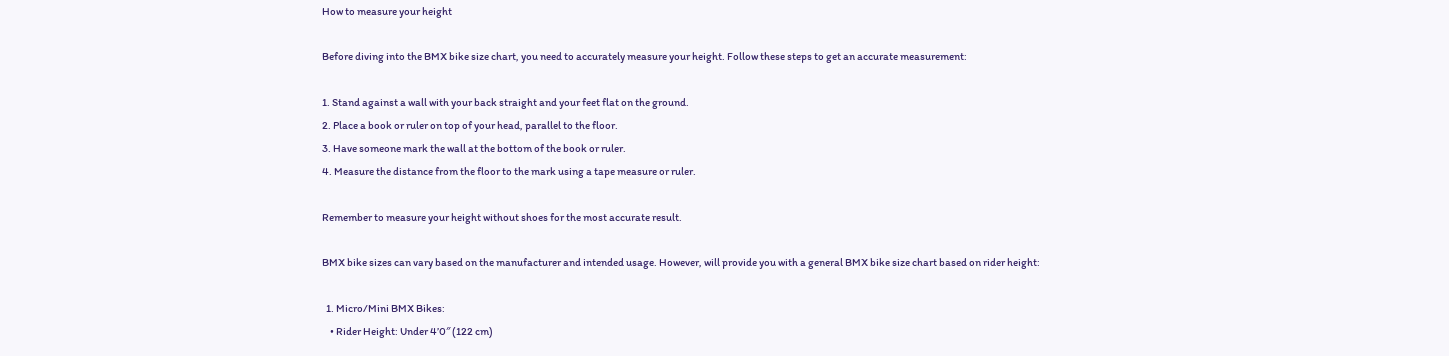How to measure your height

Before diving into the BMX bike size chart, you need to accurately measure your height. Follow these steps to get an accurate measurement:

1. Stand against a wall with your back straight and your feet flat on the ground.
2. Place a book or ruler on top of your head, parallel to the floor.
3. Have someone mark the wall at the bottom of the book or ruler.
4. Measure the distance from the floor to the mark using a tape measure or ruler.

Remember to measure your height without shoes for the most accurate result.

BMX bike sizes can vary based on the manufacturer and intended usage. However, will provide you with a general BMX bike size chart based on rider height:

  1. Micro/Mini BMX Bikes:
    • Rider Height: Under 4’0″ (122 cm)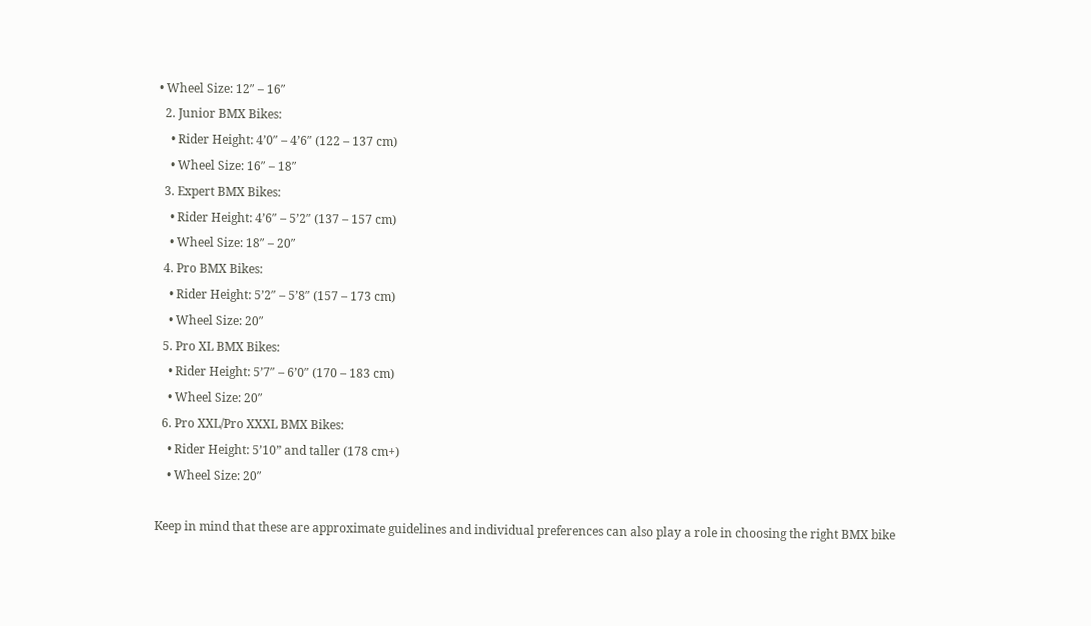• Wheel Size: 12″ – 16″
  2. Junior BMX Bikes:
    • Rider Height: 4’0″ – 4’6″ (122 – 137 cm)
    • Wheel Size: 16″ – 18″
  3. Expert BMX Bikes:
    • Rider Height: 4’6″ – 5’2″ (137 – 157 cm)
    • Wheel Size: 18″ – 20″
  4. Pro BMX Bikes:
    • Rider Height: 5’2″ – 5’8″ (157 – 173 cm)
    • Wheel Size: 20″
  5. Pro XL BMX Bikes:
    • Rider Height: 5’7″ – 6’0″ (170 – 183 cm)
    • Wheel Size: 20″
  6. Pro XXL/Pro XXXL BMX Bikes:
    • Rider Height: 5’10” and taller (178 cm+)
    • Wheel Size: 20″

Keep in mind that these are approximate guidelines and individual preferences can also play a role in choosing the right BMX bike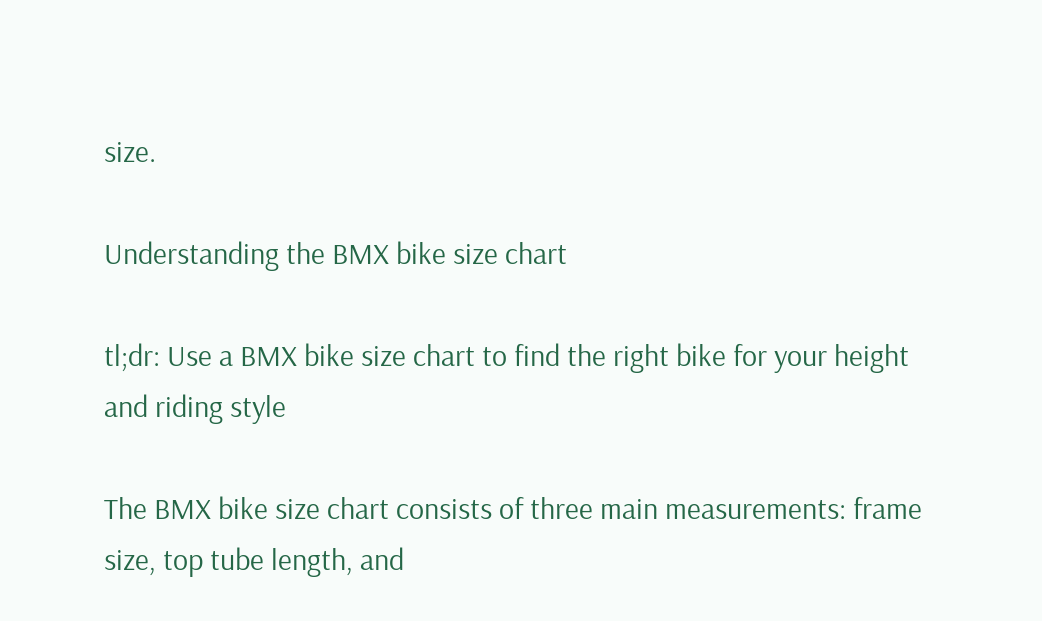size.

Understanding the BMX bike size chart

tl;dr: Use a BMX bike size chart to find the right bike for your height and riding style

The BMX bike size chart consists of three main measurements: frame size, top tube length, and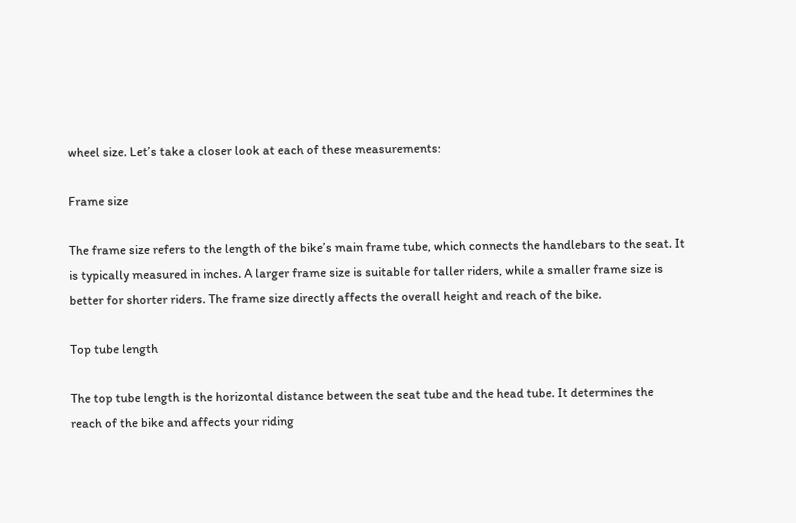wheel size. Let’s take a closer look at each of these measurements:

Frame size

The frame size refers to the length of the bike’s main frame tube, which connects the handlebars to the seat. It is typically measured in inches. A larger frame size is suitable for taller riders, while a smaller frame size is better for shorter riders. The frame size directly affects the overall height and reach of the bike.

Top tube length

The top tube length is the horizontal distance between the seat tube and the head tube. It determines the reach of the bike and affects your riding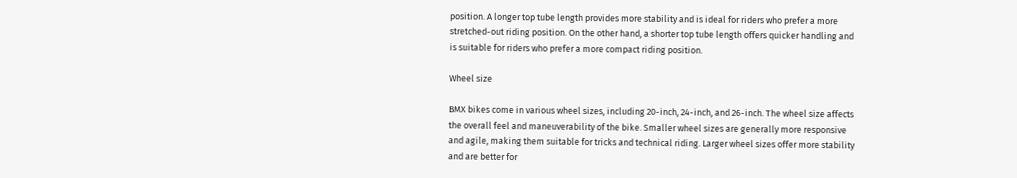position. A longer top tube length provides more stability and is ideal for riders who prefer a more stretched-out riding position. On the other hand, a shorter top tube length offers quicker handling and is suitable for riders who prefer a more compact riding position.

Wheel size

BMX bikes come in various wheel sizes, including 20-inch, 24-inch, and 26-inch. The wheel size affects the overall feel and maneuverability of the bike. Smaller wheel sizes are generally more responsive and agile, making them suitable for tricks and technical riding. Larger wheel sizes offer more stability and are better for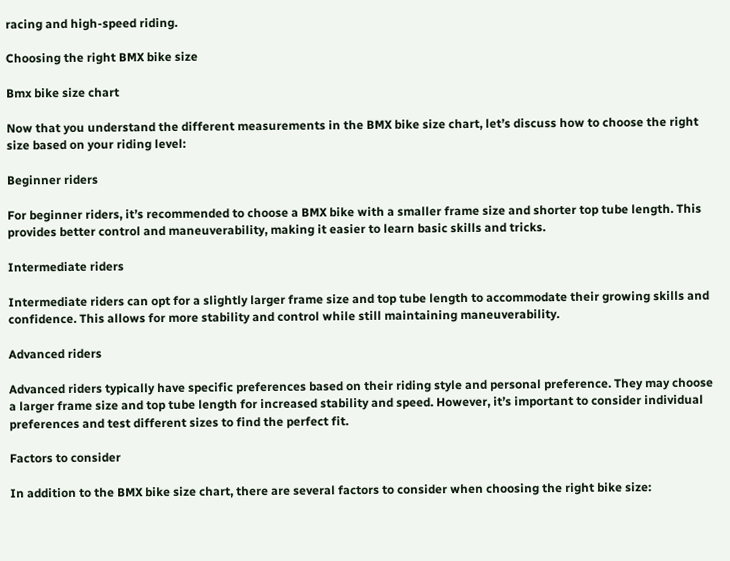racing and high-speed riding.

Choosing the right BMX bike size

Bmx bike size chart

Now that you understand the different measurements in the BMX bike size chart, let’s discuss how to choose the right size based on your riding level:

Beginner riders

For beginner riders, it’s recommended to choose a BMX bike with a smaller frame size and shorter top tube length. This provides better control and maneuverability, making it easier to learn basic skills and tricks.

Intermediate riders

Intermediate riders can opt for a slightly larger frame size and top tube length to accommodate their growing skills and confidence. This allows for more stability and control while still maintaining maneuverability.

Advanced riders

Advanced riders typically have specific preferences based on their riding style and personal preference. They may choose a larger frame size and top tube length for increased stability and speed. However, it’s important to consider individual preferences and test different sizes to find the perfect fit.

Factors to consider

In addition to the BMX bike size chart, there are several factors to consider when choosing the right bike size: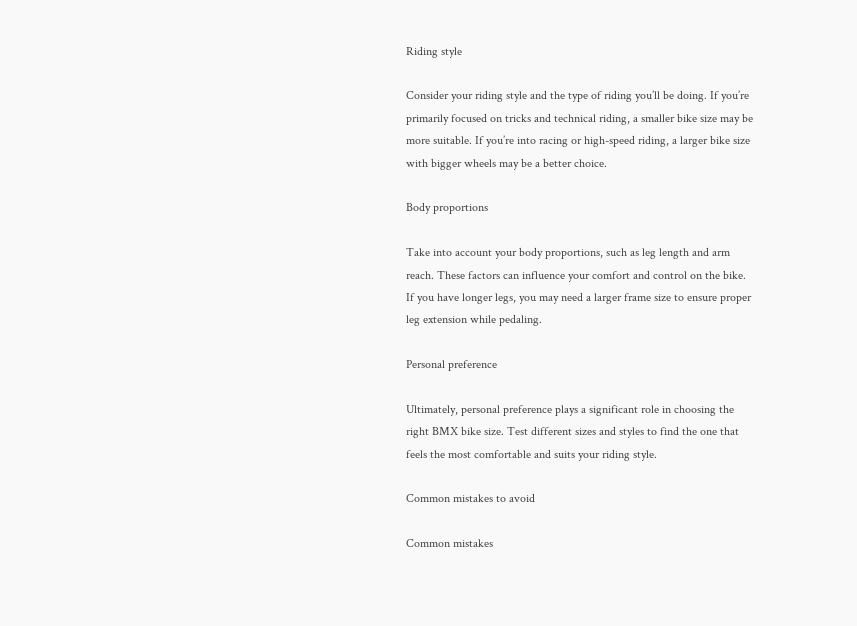Riding style

Consider your riding style and the type of riding you’ll be doing. If you’re primarily focused on tricks and technical riding, a smaller bike size may be more suitable. If you’re into racing or high-speed riding, a larger bike size with bigger wheels may be a better choice.

Body proportions

Take into account your body proportions, such as leg length and arm reach. These factors can influence your comfort and control on the bike. If you have longer legs, you may need a larger frame size to ensure proper leg extension while pedaling.

Personal preference

Ultimately, personal preference plays a significant role in choosing the right BMX bike size. Test different sizes and styles to find the one that feels the most comfortable and suits your riding style.

Common mistakes to avoid

Common mistakes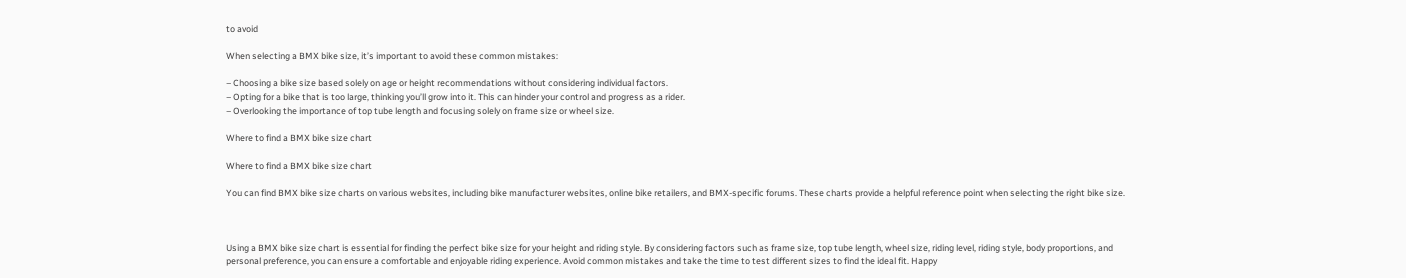to avoid

When selecting a BMX bike size, it’s important to avoid these common mistakes:

– Choosing a bike size based solely on age or height recommendations without considering individual factors.
– Opting for a bike that is too large, thinking you’ll grow into it. This can hinder your control and progress as a rider.
– Overlooking the importance of top tube length and focusing solely on frame size or wheel size.

Where to find a BMX bike size chart

Where to find a BMX bike size chart

You can find BMX bike size charts on various websites, including bike manufacturer websites, online bike retailers, and BMX-specific forums. These charts provide a helpful reference point when selecting the right bike size.



Using a BMX bike size chart is essential for finding the perfect bike size for your height and riding style. By considering factors such as frame size, top tube length, wheel size, riding level, riding style, body proportions, and personal preference, you can ensure a comfortable and enjoyable riding experience. Avoid common mistakes and take the time to test different sizes to find the ideal fit. Happy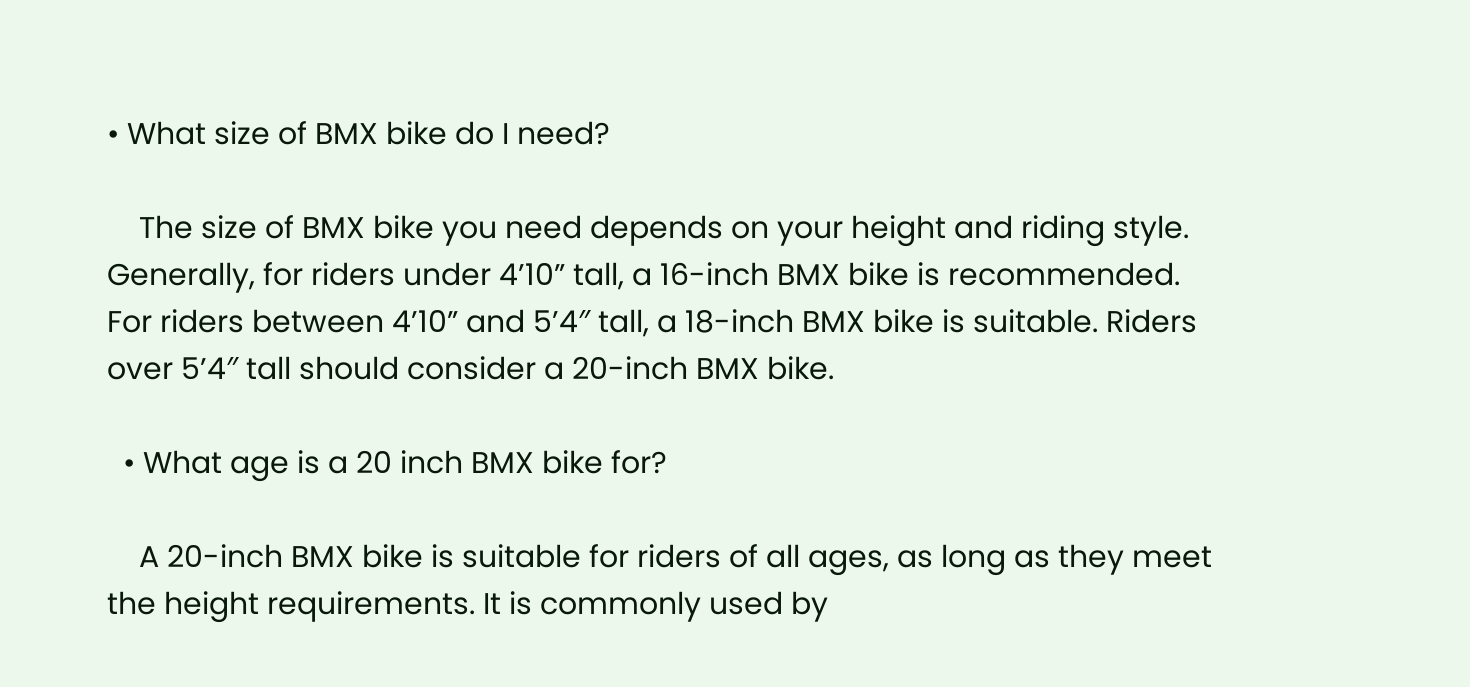• What size of BMX bike do I need?

    The size of BMX bike you need depends on your height and riding style. Generally, for riders under 4’10” tall, a 16-inch BMX bike is recommended. For riders between 4’10” and 5’4″ tall, a 18-inch BMX bike is suitable. Riders over 5’4″ tall should consider a 20-inch BMX bike.

  • What age is a 20 inch BMX bike for?

    A 20-inch BMX bike is suitable for riders of all ages, as long as they meet the height requirements. It is commonly used by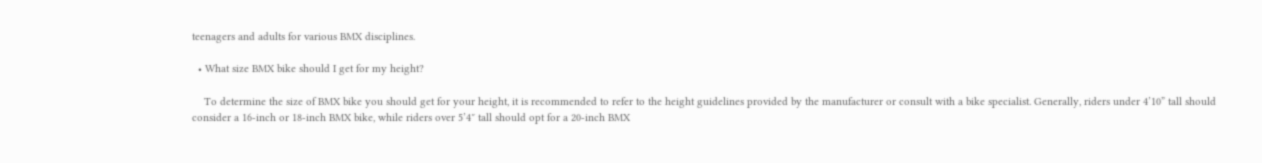teenagers and adults for various BMX disciplines.

  • What size BMX bike should I get for my height?

    To determine the size of BMX bike you should get for your height, it is recommended to refer to the height guidelines provided by the manufacturer or consult with a bike specialist. Generally, riders under 4’10” tall should consider a 16-inch or 18-inch BMX bike, while riders over 5’4″ tall should opt for a 20-inch BMX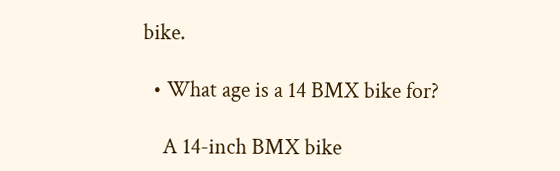bike.

  • What age is a 14 BMX bike for?

    A 14-inch BMX bike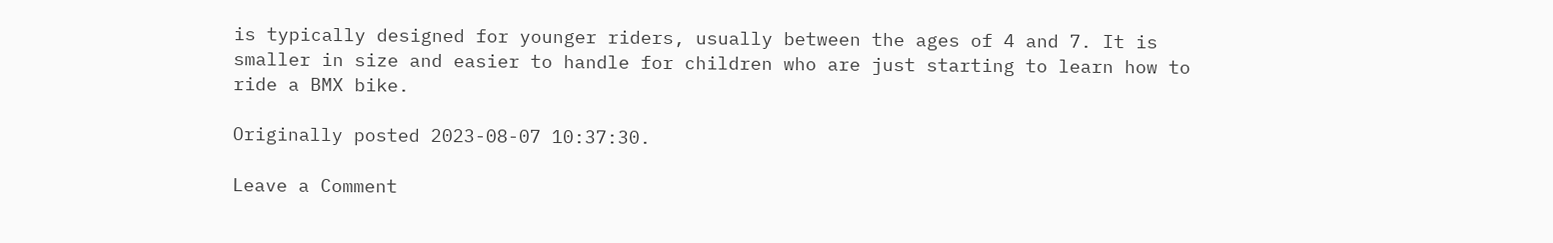is typically designed for younger riders, usually between the ages of 4 and 7. It is smaller in size and easier to handle for children who are just starting to learn how to ride a BMX bike.

Originally posted 2023-08-07 10:37:30.

Leave a Comment